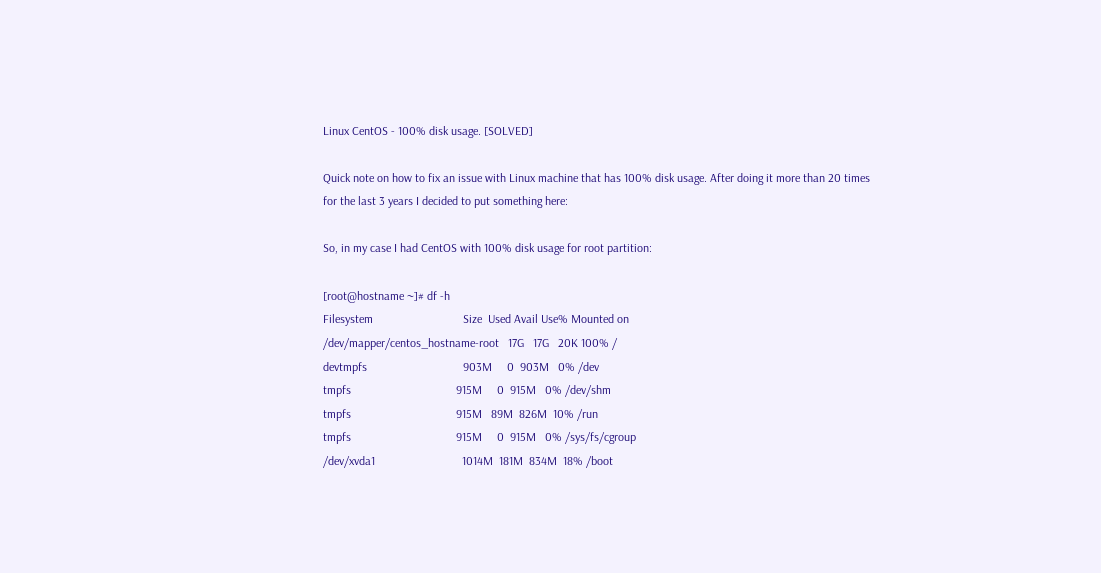Linux CentOS - 100% disk usage. [SOLVED]

Quick note on how to fix an issue with Linux machine that has 100% disk usage. After doing it more than 20 times for the last 3 years I decided to put something here:

So, in my case I had CentOS with 100% disk usage for root partition:

[root@hostname ~]# df -h
Filesystem                              Size  Used Avail Use% Mounted on
/dev/mapper/centos_hostname-root   17G   17G   20K 100% /
devtmpfs                                903M     0  903M   0% /dev
tmpfs                                   915M     0  915M   0% /dev/shm
tmpfs                                   915M   89M  826M  10% /run
tmpfs                                   915M     0  915M   0% /sys/fs/cgroup
/dev/xvda1                             1014M  181M  834M  18% /boot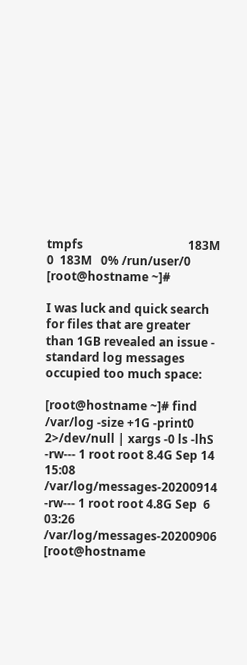tmpfs                                   183M     0  183M   0% /run/user/0
[root@hostname ~]#

I was luck and quick search for files that are greater than 1GB revealed an issue - standard log messages occupied too much space:

[root@hostname ~]# find /var/log -size +1G -print0 2>/dev/null | xargs -0 ls -lhS
-rw--- 1 root root 8.4G Sep 14 15:08 /var/log/messages-20200914
-rw--- 1 root root 4.8G Sep  6 03:26 /var/log/messages-20200906
[root@hostname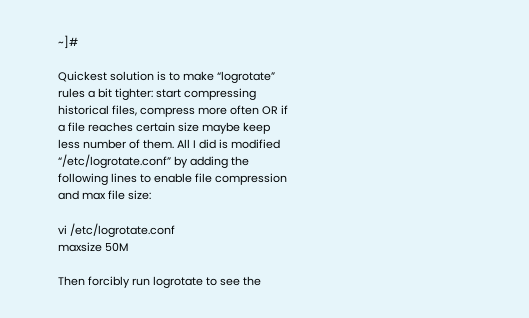~]#

Quickest solution is to make “logrotate” rules a bit tighter: start compressing historical files, compress more often OR if a file reaches certain size maybe keep less number of them. All I did is modified “/etc/logrotate.conf” by adding the following lines to enable file compression and max file size:

vi /etc/logrotate.conf
maxsize 50M

Then forcibly run logrotate to see the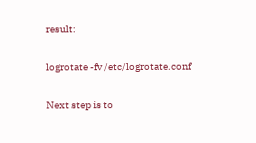result:

logrotate -fv /etc/logrotate.conf

Next step is to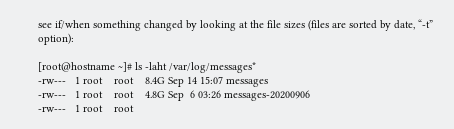see if/when something changed by looking at the file sizes (files are sorted by date, “-t” option):

[root@hostname ~]# ls -laht /var/log/messages*
-rw---   1 root    root    8.4G Sep 14 15:07 messages
-rw---   1 root    root    4.8G Sep  6 03:26 messages-20200906
-rw---   1 root    root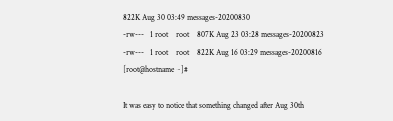822K Aug 30 03:49 messages-20200830
-rw---   1 root    root    807K Aug 23 03:28 messages-20200823
-rw---   1 root    root    822K Aug 16 03:29 messages-20200816
[root@hostname ~]#

It was easy to notice that something changed after Aug 30th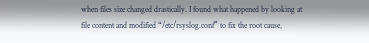when files size changed drastically. I found what happened by looking at file content and modified “/etc/rsyslog.conf” to fix the root cause,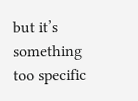but it’s something too specific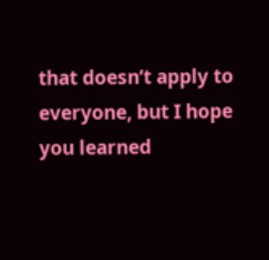that doesn’t apply to everyone, but I hope you learned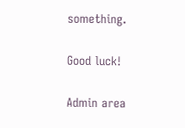something.

Good luck!

Admin area